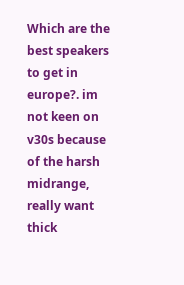Which are the best speakers to get in europe?. im not keen on v30s because of the harsh midrange, really want thick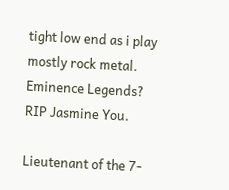tight low end as i play mostly rock metal.
Eminence Legends?
RIP Jasmine You.

Lieutenant of the 7-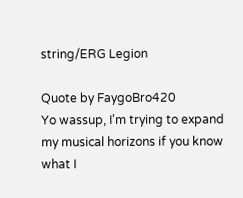string/ERG Legion

Quote by FaygoBro420
Yo wassup, I'm trying to expand my musical horizons if you know what I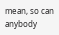mean, so can anybody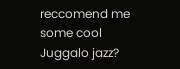reccomend me some cool Juggalo jazz?